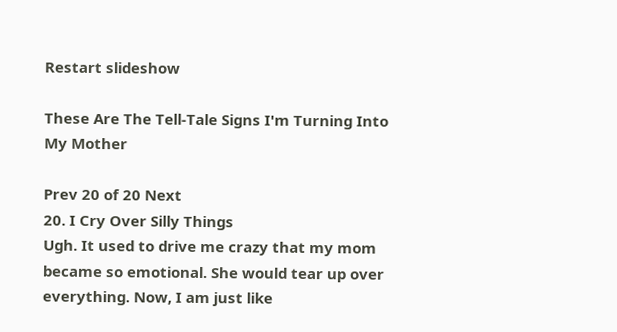Restart slideshow

These Are The Tell-Tale Signs I'm Turning Into My Mother

Prev 20 of 20 Next
20. I Cry Over Silly Things
Ugh. It used to drive me crazy that my mom became so emotional. She would tear up over everything. Now, I am just like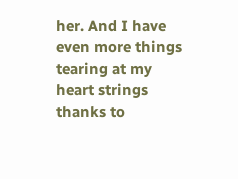her. And I have even more things tearing at my heart strings thanks to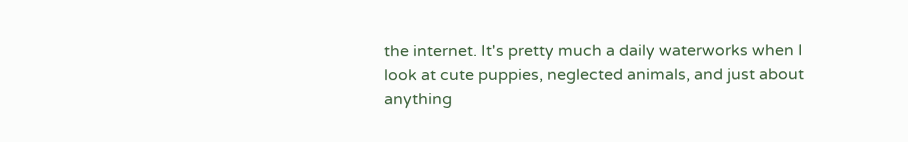the internet. It's pretty much a daily waterworks when I look at cute puppies, neglected animals, and just about anything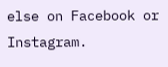else on Facebook or Instagram.